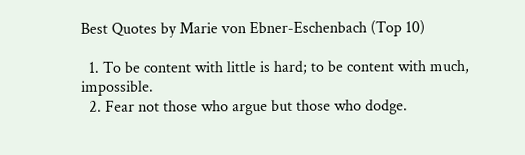Best Quotes by Marie von Ebner-Eschenbach (Top 10)

  1. To be content with little is hard; to be content with much, impossible.
  2. Fear not those who argue but those who dodge.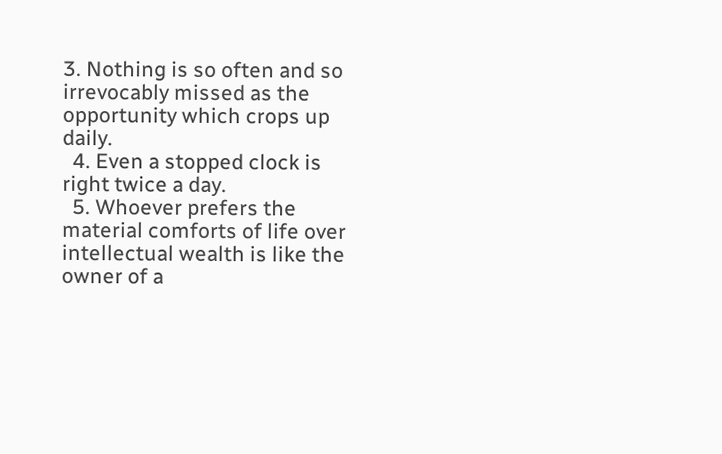3. Nothing is so often and so irrevocably missed as the opportunity which crops up daily.
  4. Even a stopped clock is right twice a day.
  5. Whoever prefers the material comforts of life over intellectual wealth is like the owner of a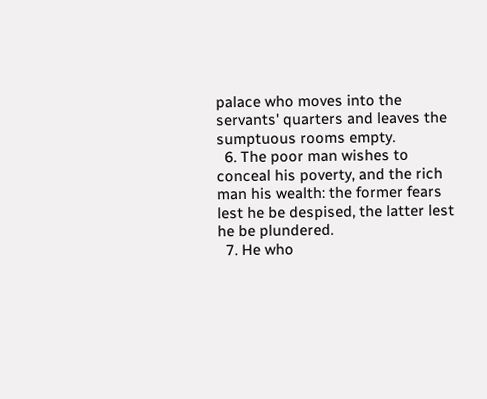palace who moves into the servants' quarters and leaves the sumptuous rooms empty.
  6. The poor man wishes to conceal his poverty, and the rich man his wealth: the former fears lest he be despised, the latter lest he be plundered.
  7. He who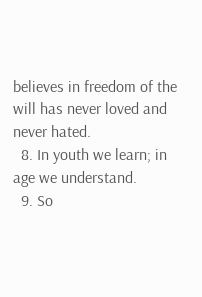believes in freedom of the will has never loved and never hated.
  8. In youth we learn; in age we understand.
  9. So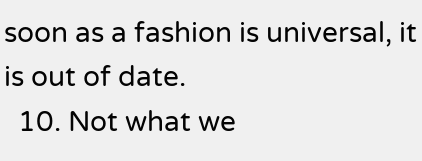soon as a fashion is universal, it is out of date.
  10. Not what we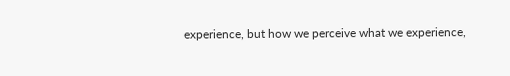experience, but how we perceive what we experience,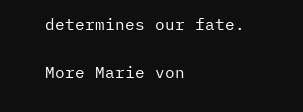determines our fate.

More Marie von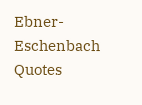Ebner-Eschenbach Quotes